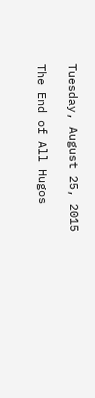Tuesday, August 25, 2015

The End of All Hugos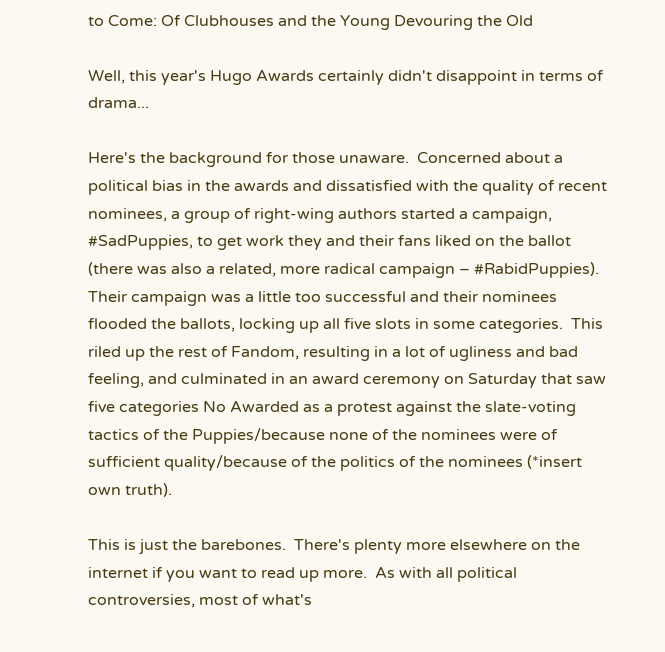to Come: Of Clubhouses and the Young Devouring the Old

Well, this year's Hugo Awards certainly didn't disappoint in terms of drama...

Here's the background for those unaware.  Concerned about a political bias in the awards and dissatisfied with the quality of recent nominees, a group of right-wing authors started a campaign, #SadPuppies, to get work they and their fans liked on the ballot (there was also a related, more radical campaign – #RabidPuppies).  Their campaign was a little too successful and their nominees flooded the ballots, locking up all five slots in some categories.  This riled up the rest of Fandom, resulting in a lot of ugliness and bad feeling, and culminated in an award ceremony on Saturday that saw five categories No Awarded as a protest against the slate-voting tactics of the Puppies/because none of the nominees were of sufficient quality/because of the politics of the nominees (*insert own truth).

This is just the barebones.  There's plenty more elsewhere on the internet if you want to read up more.  As with all political controversies, most of what's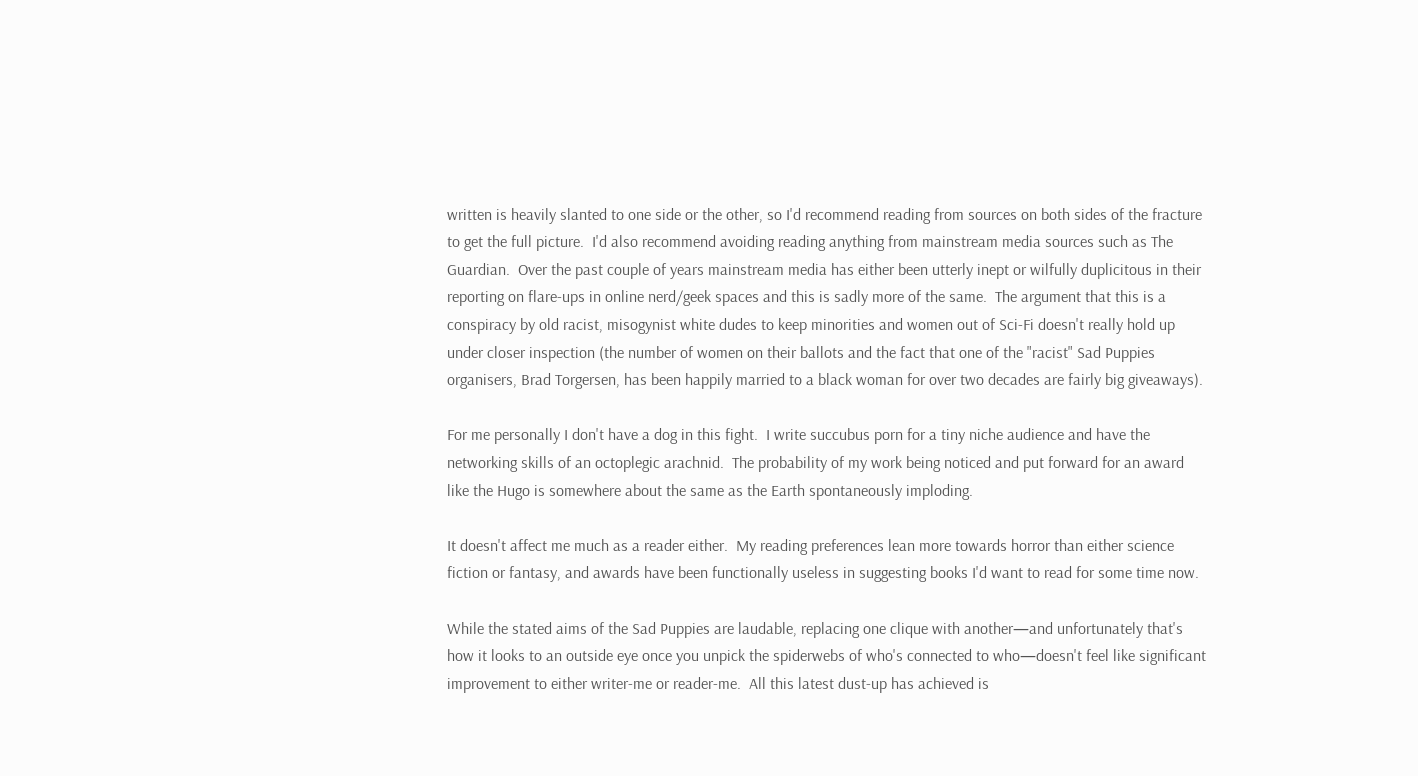written is heavily slanted to one side or the other, so I'd recommend reading from sources on both sides of the fracture to get the full picture.  I'd also recommend avoiding reading anything from mainstream media sources such as The Guardian.  Over the past couple of years mainstream media has either been utterly inept or wilfully duplicitous in their reporting on flare-ups in online nerd/geek spaces and this is sadly more of the same.  The argument that this is a conspiracy by old racist, misogynist white dudes to keep minorities and women out of Sci-Fi doesn't really hold up under closer inspection (the number of women on their ballots and the fact that one of the "racist" Sad Puppies organisers, Brad Torgersen, has been happily married to a black woman for over two decades are fairly big giveaways).

For me personally I don't have a dog in this fight.  I write succubus porn for a tiny niche audience and have the networking skills of an octoplegic arachnid.  The probability of my work being noticed and put forward for an award like the Hugo is somewhere about the same as the Earth spontaneously imploding.

It doesn't affect me much as a reader either.  My reading preferences lean more towards horror than either science fiction or fantasy, and awards have been functionally useless in suggesting books I'd want to read for some time now.

While the stated aims of the Sad Puppies are laudable, replacing one clique with another—and unfortunately that's how it looks to an outside eye once you unpick the spiderwebs of who's connected to who—doesn't feel like significant improvement to either writer-me or reader-me.  All this latest dust-up has achieved is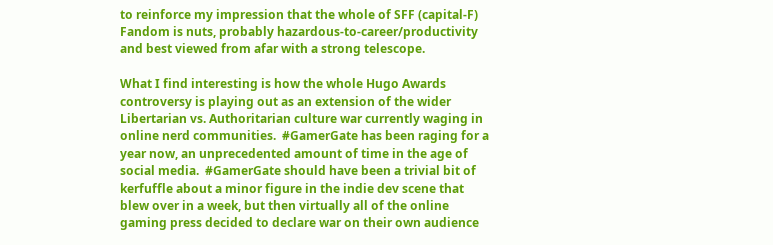to reinforce my impression that the whole of SFF (capital-F) Fandom is nuts, probably hazardous-to-career/productivity and best viewed from afar with a strong telescope.

What I find interesting is how the whole Hugo Awards controversy is playing out as an extension of the wider Libertarian vs. Authoritarian culture war currently waging in online nerd communities.  #GamerGate has been raging for a year now, an unprecedented amount of time in the age of social media.  #GamerGate should have been a trivial bit of kerfuffle about a minor figure in the indie dev scene that blew over in a week, but then virtually all of the online gaming press decided to declare war on their own audience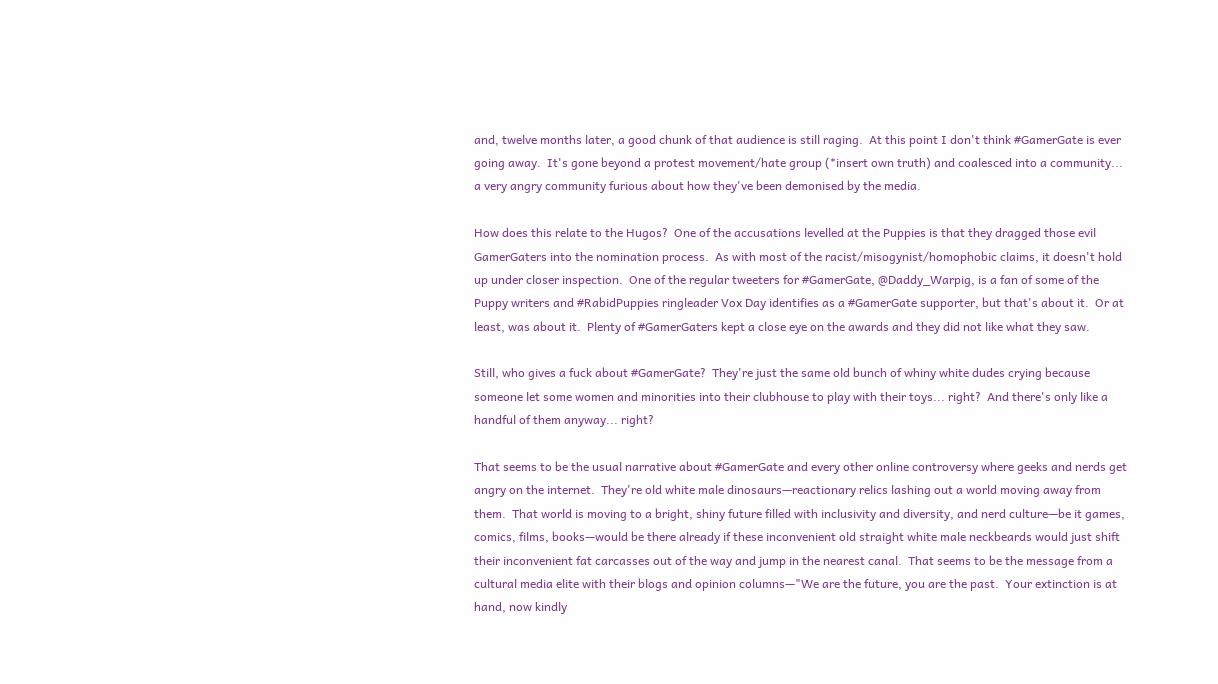and, twelve months later, a good chunk of that audience is still raging.  At this point I don't think #GamerGate is ever going away.  It's gone beyond a protest movement/hate group (*insert own truth) and coalesced into a community... a very angry community furious about how they've been demonised by the media.

How does this relate to the Hugos?  One of the accusations levelled at the Puppies is that they dragged those evil GamerGaters into the nomination process.  As with most of the racist/misogynist/homophobic claims, it doesn't hold up under closer inspection.  One of the regular tweeters for #GamerGate, @Daddy_Warpig, is a fan of some of the Puppy writers and #RabidPuppies ringleader Vox Day identifies as a #GamerGate supporter, but that's about it.  Or at least, was about it.  Plenty of #GamerGaters kept a close eye on the awards and they did not like what they saw.

Still, who gives a fuck about #GamerGate?  They're just the same old bunch of whiny white dudes crying because someone let some women and minorities into their clubhouse to play with their toys... right?  And there's only like a handful of them anyway... right?

That seems to be the usual narrative about #GamerGate and every other online controversy where geeks and nerds get angry on the internet.  They're old white male dinosaurs—reactionary relics lashing out a world moving away from them.  That world is moving to a bright, shiny future filled with inclusivity and diversity, and nerd culture—be it games, comics, films, books—would be there already if these inconvenient old straight white male neckbeards would just shift their inconvenient fat carcasses out of the way and jump in the nearest canal.  That seems to be the message from a cultural media elite with their blogs and opinion columns—"We are the future, you are the past.  Your extinction is at hand, now kindly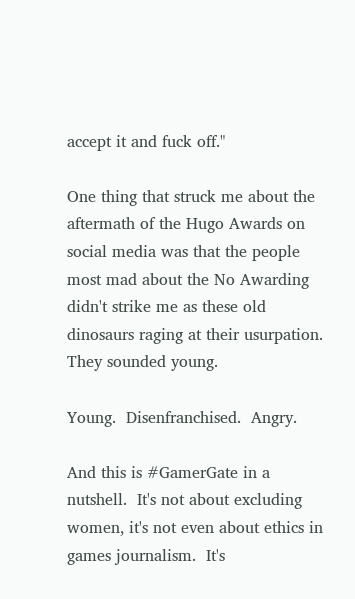accept it and fuck off."

One thing that struck me about the aftermath of the Hugo Awards on social media was that the people most mad about the No Awarding didn't strike me as these old dinosaurs raging at their usurpation.  They sounded young.

Young.  Disenfranchised.  Angry.

And this is #GamerGate in a nutshell.  It's not about excluding women, it's not even about ethics in games journalism.  It's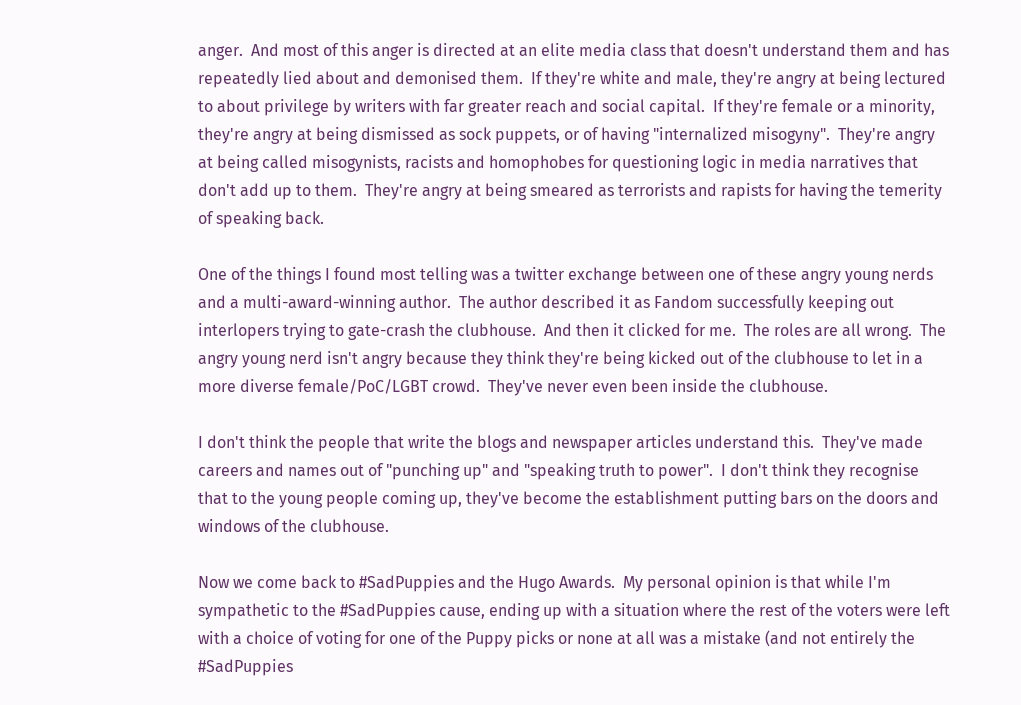anger.  And most of this anger is directed at an elite media class that doesn't understand them and has repeatedly lied about and demonised them.  If they're white and male, they're angry at being lectured to about privilege by writers with far greater reach and social capital.  If they're female or a minority, they're angry at being dismissed as sock puppets, or of having "internalized misogyny".  They're angry at being called misogynists, racists and homophobes for questioning logic in media narratives that don't add up to them.  They're angry at being smeared as terrorists and rapists for having the temerity of speaking back.

One of the things I found most telling was a twitter exchange between one of these angry young nerds and a multi-award-winning author.  The author described it as Fandom successfully keeping out interlopers trying to gate-crash the clubhouse.  And then it clicked for me.  The roles are all wrong.  The angry young nerd isn't angry because they think they're being kicked out of the clubhouse to let in a more diverse female/PoC/LGBT crowd.  They've never even been inside the clubhouse.

I don't think the people that write the blogs and newspaper articles understand this.  They've made careers and names out of "punching up" and "speaking truth to power".  I don't think they recognise that to the young people coming up, they've become the establishment putting bars on the doors and windows of the clubhouse.

Now we come back to #SadPuppies and the Hugo Awards.  My personal opinion is that while I'm sympathetic to the #SadPuppies cause, ending up with a situation where the rest of the voters were left with a choice of voting for one of the Puppy picks or none at all was a mistake (and not entirely the #SadPuppies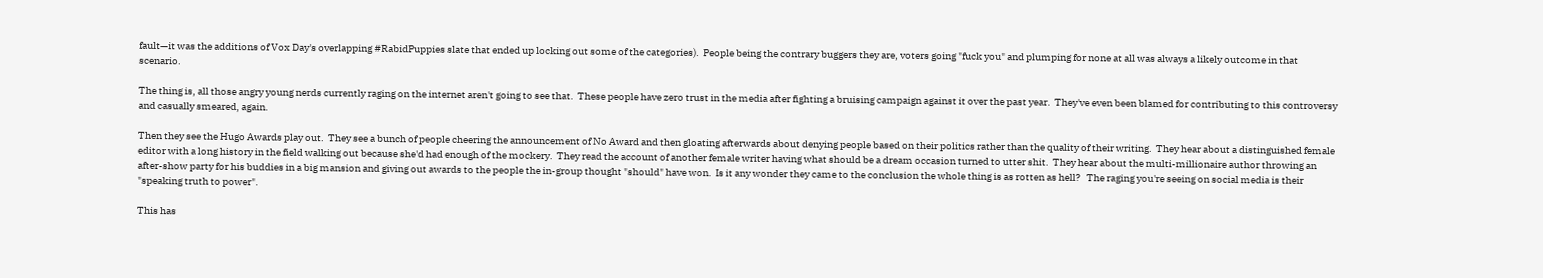fault—it was the additions of Vox Day's overlapping #RabidPuppies slate that ended up locking out some of the categories).  People being the contrary buggers they are, voters going "fuck you" and plumping for none at all was always a likely outcome in that scenario.

The thing is, all those angry young nerds currently raging on the internet aren't going to see that.  These people have zero trust in the media after fighting a bruising campaign against it over the past year.  They've even been blamed for contributing to this controversy and casually smeared, again.

Then they see the Hugo Awards play out.  They see a bunch of people cheering the announcement of No Award and then gloating afterwards about denying people based on their politics rather than the quality of their writing.  They hear about a distinguished female editor with a long history in the field walking out because she'd had enough of the mockery.  They read the account of another female writer having what should be a dream occasion turned to utter shit.  They hear about the multi-millionaire author throwing an after-show party for his buddies in a big mansion and giving out awards to the people the in-group thought "should" have won.  Is it any wonder they came to the conclusion the whole thing is as rotten as hell?   The raging you're seeing on social media is their "speaking truth to power".

This has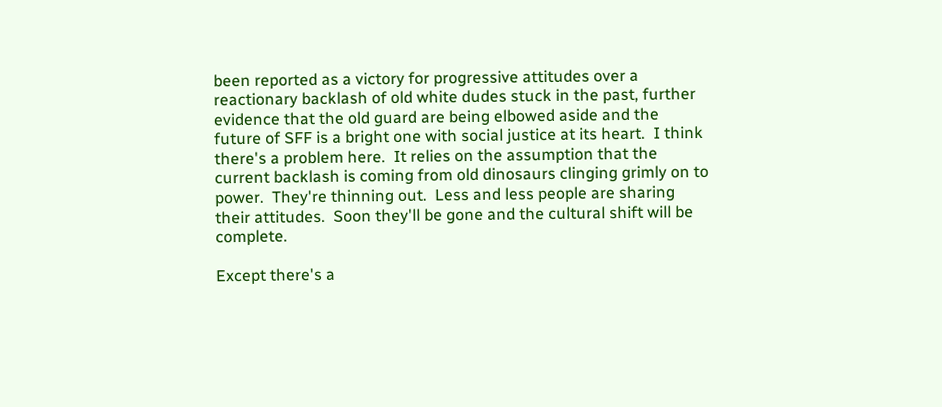been reported as a victory for progressive attitudes over a reactionary backlash of old white dudes stuck in the past, further evidence that the old guard are being elbowed aside and the future of SFF is a bright one with social justice at its heart.  I think there's a problem here.  It relies on the assumption that the current backlash is coming from old dinosaurs clinging grimly on to power.  They're thinning out.  Less and less people are sharing their attitudes.  Soon they'll be gone and the cultural shift will be complete.

Except there's a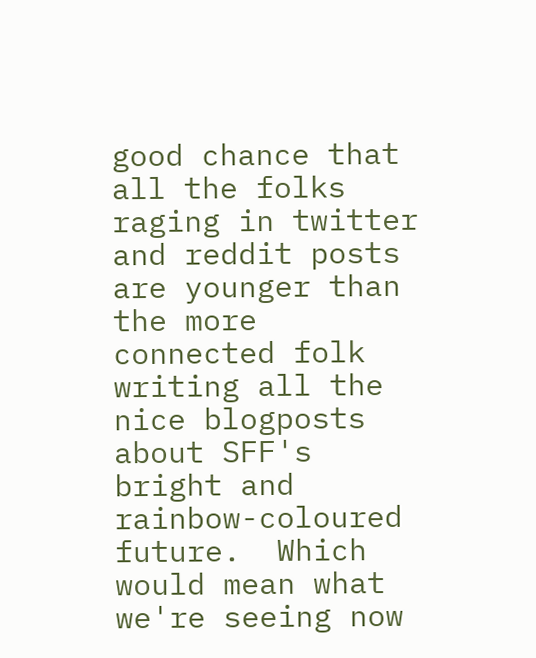good chance that all the folks raging in twitter and reddit posts are younger than the more connected folk writing all the nice blogposts about SFF's bright and rainbow-coloured future.  Which would mean what we're seeing now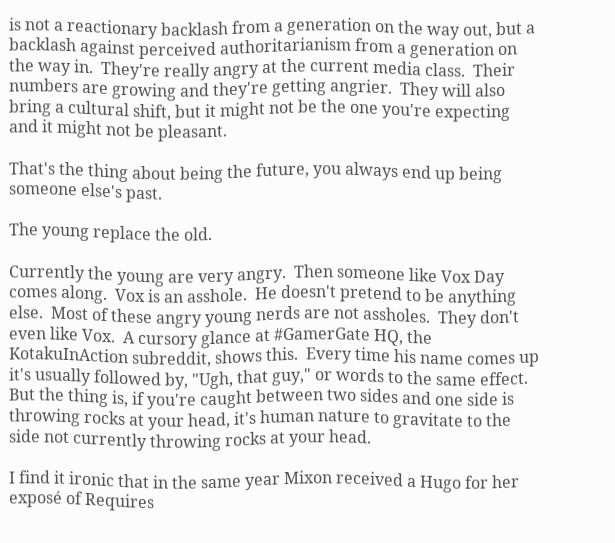is not a reactionary backlash from a generation on the way out, but a backlash against perceived authoritarianism from a generation on the way in.  They're really angry at the current media class.  Their numbers are growing and they're getting angrier.  They will also bring a cultural shift, but it might not be the one you're expecting and it might not be pleasant.

That's the thing about being the future, you always end up being someone else's past.

The young replace the old.

Currently the young are very angry.  Then someone like Vox Day comes along.  Vox is an asshole.  He doesn't pretend to be anything else.  Most of these angry young nerds are not assholes.  They don't even like Vox.  A cursory glance at #GamerGate HQ, the KotakuInAction subreddit, shows this.  Every time his name comes up it's usually followed by, "Ugh, that guy," or words to the same effect.  But the thing is, if you're caught between two sides and one side is throwing rocks at your head, it's human nature to gravitate to the side not currently throwing rocks at your head.

I find it ironic that in the same year Mixon received a Hugo for her exposé of Requires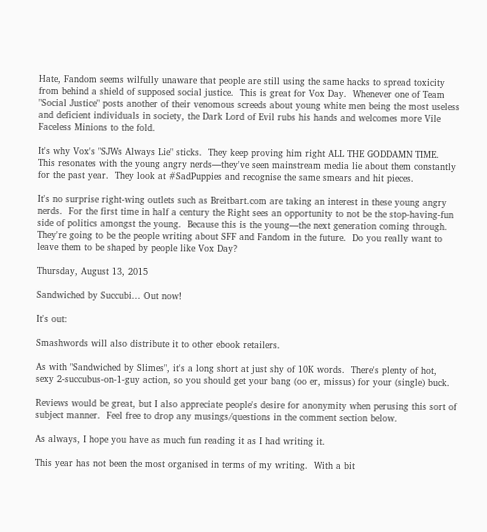Hate, Fandom seems wilfully unaware that people are still using the same hacks to spread toxicity from behind a shield of supposed social justice.  This is great for Vox Day.  Whenever one of Team "Social Justice" posts another of their venomous screeds about young white men being the most useless and deficient individuals in society, the Dark Lord of Evil rubs his hands and welcomes more Vile Faceless Minions to the fold.

It's why Vox's "SJWs Always Lie" sticks.  They keep proving him right ALL THE GODDAMN TIME.  This resonates with the young angry nerds—they've seen mainstream media lie about them constantly for the past year.  They look at #SadPuppies and recognise the same smears and hit pieces.

It's no surprise right-wing outlets such as Breitbart.com are taking an interest in these young angry nerds.  For the first time in half a century the Right sees an opportunity to not be the stop-having-fun side of politics amongst the young.  Because this is the young—the next generation coming through.  They're going to be the people writing about SFF and Fandom in the future.  Do you really want to leave them to be shaped by people like Vox Day?

Thursday, August 13, 2015

Sandwiched by Succubi... Out now!

It's out:

Smashwords will also distribute it to other ebook retailers.

As with "Sandwiched by Slimes", it's a long short at just shy of 10K words.  There's plenty of hot, sexy 2-succubus-on-1-guy action, so you should get your bang (oo er, missus) for your (single) buck.

Reviews would be great, but I also appreciate people's desire for anonymity when perusing this sort of subject manner.  Feel free to drop any musings/questions in the comment section below.

As always, I hope you have as much fun reading it as I had writing it.

This year has not been the most organised in terms of my writing.  With a bit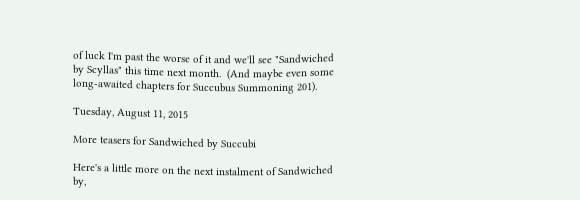of luck I'm past the worse of it and we'll see "Sandwiched by Scyllas" this time next month.  (And maybe even some long-awaited chapters for Succubus Summoning 201).

Tuesday, August 11, 2015

More teasers for Sandwiched by Succubi

Here's a little more on the next instalment of Sandwiched by,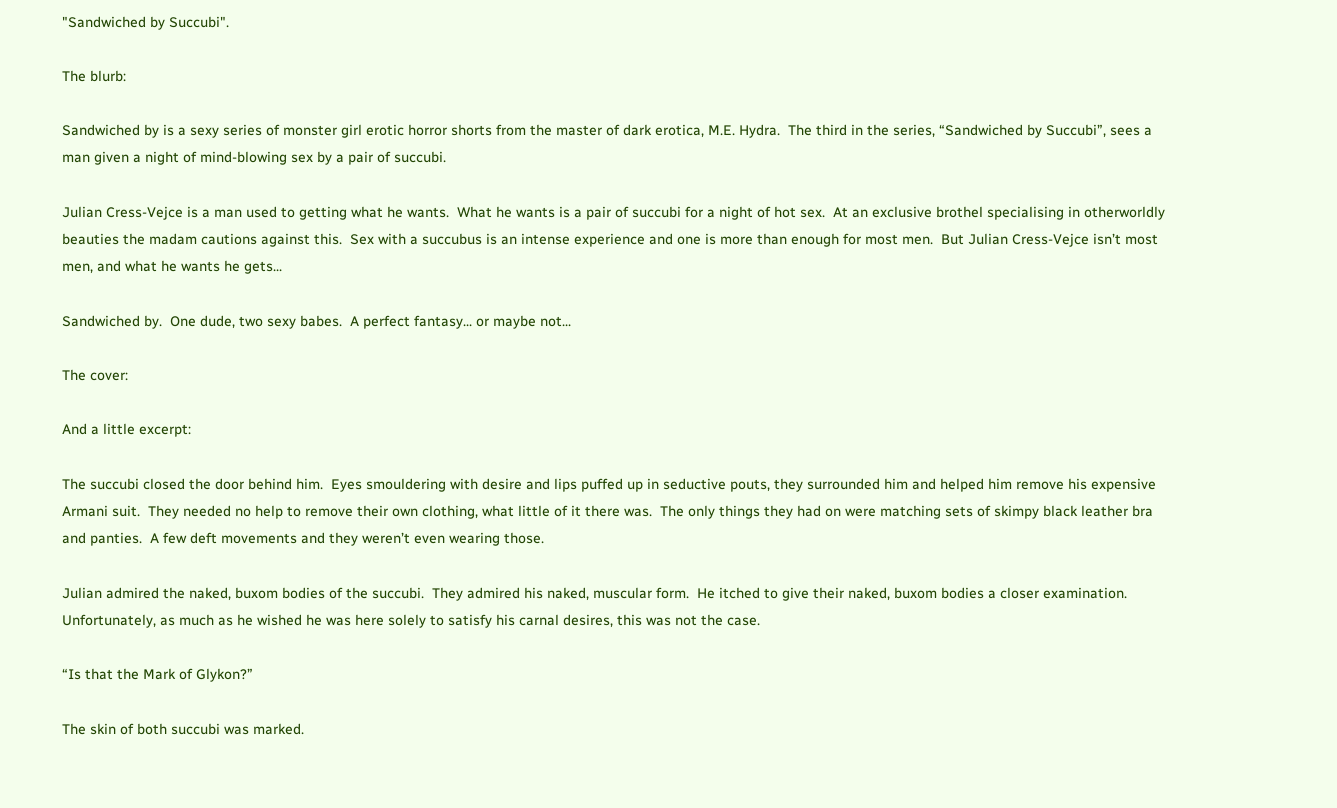"Sandwiched by Succubi".

The blurb:

Sandwiched by is a sexy series of monster girl erotic horror shorts from the master of dark erotica, M.E. Hydra.  The third in the series, “Sandwiched by Succubi”, sees a man given a night of mind-blowing sex by a pair of succubi.

Julian Cress-Vejce is a man used to getting what he wants.  What he wants is a pair of succubi for a night of hot sex.  At an exclusive brothel specialising in otherworldly beauties the madam cautions against this.  Sex with a succubus is an intense experience and one is more than enough for most men.  But Julian Cress-Vejce isn’t most men, and what he wants he gets...

Sandwiched by.  One dude, two sexy babes.  A perfect fantasy... or maybe not...

The cover:

And a little excerpt:

The succubi closed the door behind him.  Eyes smouldering with desire and lips puffed up in seductive pouts, they surrounded him and helped him remove his expensive Armani suit.  They needed no help to remove their own clothing, what little of it there was.  The only things they had on were matching sets of skimpy black leather bra and panties.  A few deft movements and they weren’t even wearing those.

Julian admired the naked, buxom bodies of the succubi.  They admired his naked, muscular form.  He itched to give their naked, buxom bodies a closer examination.  Unfortunately, as much as he wished he was here solely to satisfy his carnal desires, this was not the case.

“Is that the Mark of Glykon?”

The skin of both succubi was marked.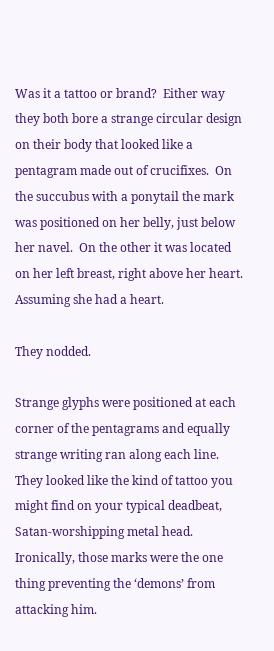Was it a tattoo or brand?  Either way they both bore a strange circular design on their body that looked like a pentagram made out of crucifixes.  On the succubus with a ponytail the mark was positioned on her belly, just below her navel.  On the other it was located on her left breast, right above her heart.  Assuming she had a heart.

They nodded.

Strange glyphs were positioned at each corner of the pentagrams and equally strange writing ran along each line.  They looked like the kind of tattoo you might find on your typical deadbeat, Satan-worshipping metal head.  Ironically, those marks were the one thing preventing the ‘demons’ from attacking him.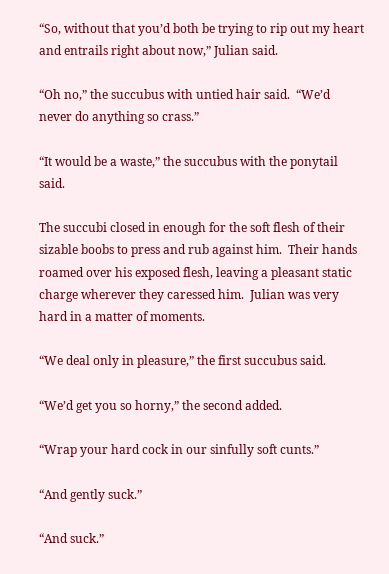“So, without that you’d both be trying to rip out my heart and entrails right about now,” Julian said.

“Oh no,” the succubus with untied hair said.  “We’d never do anything so crass.”

“It would be a waste,” the succubus with the ponytail said.

The succubi closed in enough for the soft flesh of their sizable boobs to press and rub against him.  Their hands roamed over his exposed flesh, leaving a pleasant static charge wherever they caressed him.  Julian was very hard in a matter of moments.

“We deal only in pleasure,” the first succubus said.

“We’d get you so horny,” the second added.

“Wrap your hard cock in our sinfully soft cunts.”

“And gently suck.”

“And suck.”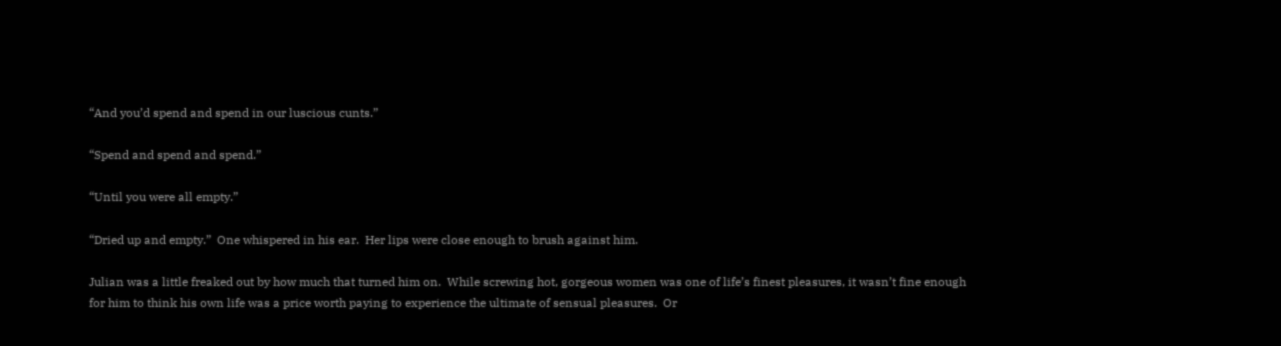“And you’d spend and spend in our luscious cunts.”

“Spend and spend and spend.”

“Until you were all empty.”

“Dried up and empty.”  One whispered in his ear.  Her lips were close enough to brush against him.

Julian was a little freaked out by how much that turned him on.  While screwing hot, gorgeous women was one of life’s finest pleasures, it wasn’t fine enough for him to think his own life was a price worth paying to experience the ultimate of sensual pleasures.  Or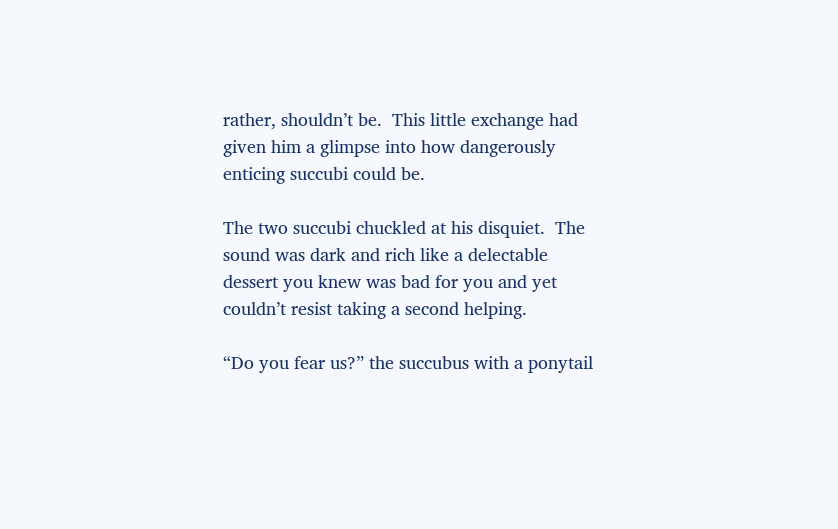rather, shouldn’t be.  This little exchange had given him a glimpse into how dangerously enticing succubi could be.

The two succubi chuckled at his disquiet.  The sound was dark and rich like a delectable dessert you knew was bad for you and yet couldn’t resist taking a second helping.

“Do you fear us?” the succubus with a ponytail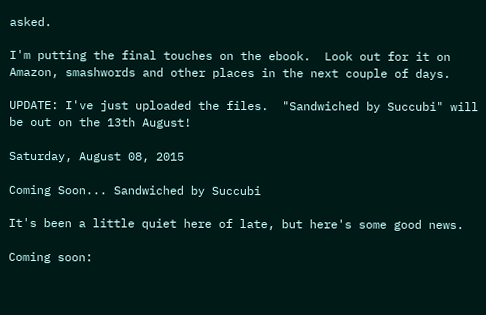asked.

I'm putting the final touches on the ebook.  Look out for it on Amazon, smashwords and other places in the next couple of days.

UPDATE: I've just uploaded the files.  "Sandwiched by Succubi" will be out on the 13th August!

Saturday, August 08, 2015

Coming Soon... Sandwiched by Succubi

It's been a little quiet here of late, but here's some good news.

Coming soon: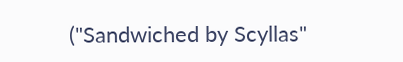("Sandwiched by Scyllas"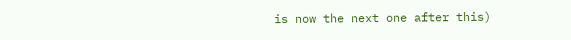is now the next one after this)